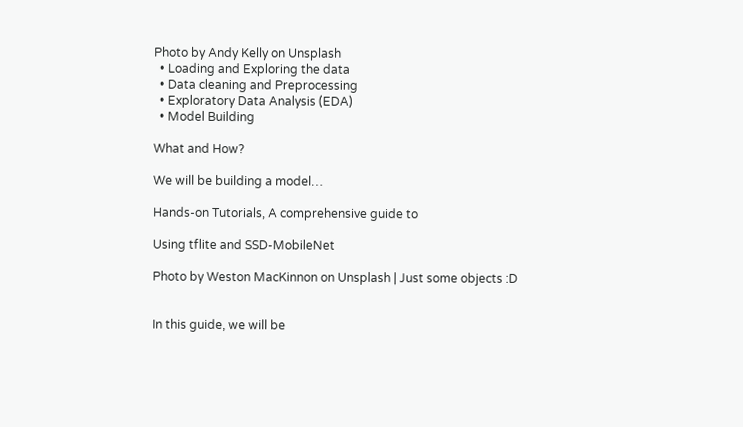Photo by Andy Kelly on Unsplash
  • Loading and Exploring the data
  • Data cleaning and Preprocessing
  • Exploratory Data Analysis (EDA)
  • Model Building

What and How?

We will be building a model…

Hands-on Tutorials, A comprehensive guide to

Using tflite and SSD-MobileNet

Photo by Weston MacKinnon on Unsplash | Just some objects :D


In this guide, we will be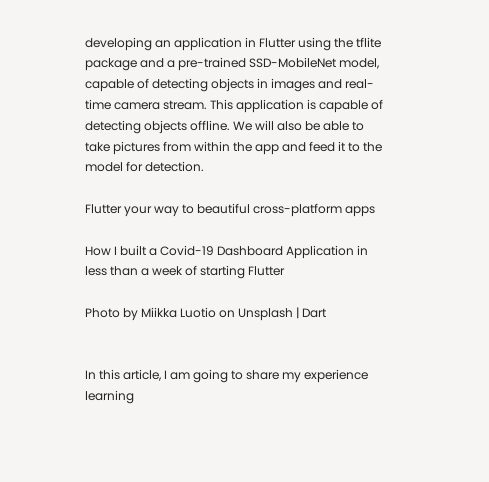developing an application in Flutter using the tflite package and a pre-trained SSD-MobileNet model, capable of detecting objects in images and real-time camera stream. This application is capable of detecting objects offline. We will also be able to take pictures from within the app and feed it to the model for detection.

Flutter your way to beautiful cross-platform apps

How I built a Covid-19 Dashboard Application in less than a week of starting Flutter

Photo by Miikka Luotio on Unsplash | Dart


In this article, I am going to share my experience learning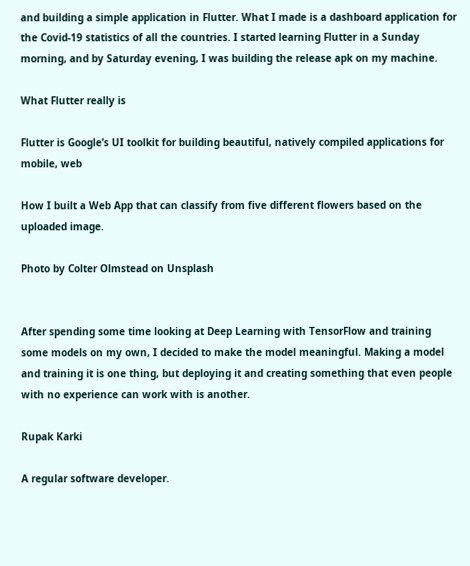and building a simple application in Flutter. What I made is a dashboard application for the Covid-19 statistics of all the countries. I started learning Flutter in a Sunday morning, and by Saturday evening, I was building the release apk on my machine.

What Flutter really is

Flutter is Google’s UI toolkit for building beautiful, natively compiled applications for mobile, web

How I built a Web App that can classify from five different flowers based on the uploaded image.

Photo by Colter Olmstead on Unsplash


After spending some time looking at Deep Learning with TensorFlow and training some models on my own, I decided to make the model meaningful. Making a model and training it is one thing, but deploying it and creating something that even people with no experience can work with is another.

Rupak Karki

A regular software developer.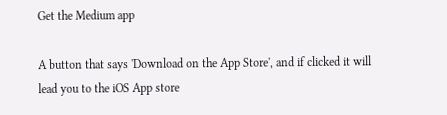Get the Medium app

A button that says 'Download on the App Store', and if clicked it will lead you to the iOS App store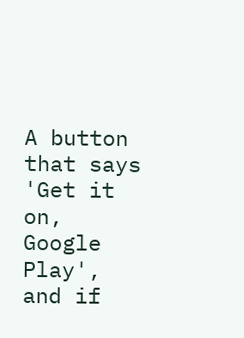A button that says 'Get it on, Google Play', and if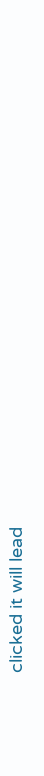clicked it will lead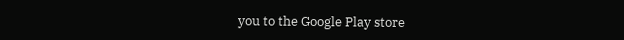you to the Google Play store